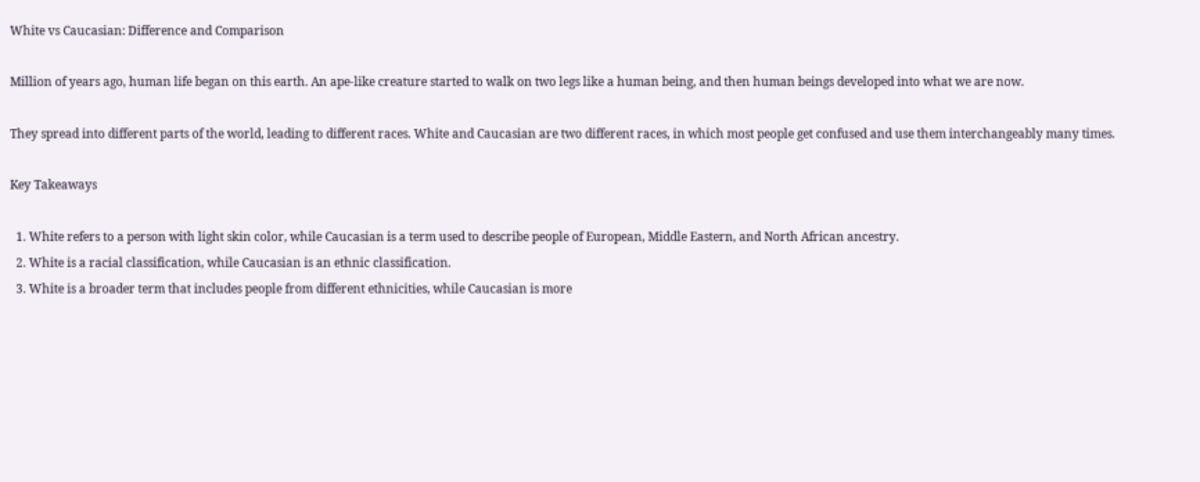White vs Caucasian: Difference and Comparison

Million of years ago, human life began on this earth. An ape-like creature started to walk on two legs like a human being, and then human beings developed into what we are now.

They spread into different parts of the world, leading to different races. White and Caucasian are two different races, in which most people get confused and use them interchangeably many times.

Key Takeaways

  1. White refers to a person with light skin color, while Caucasian is a term used to describe people of European, Middle Eastern, and North African ancestry.
  2. White is a racial classification, while Caucasian is an ethnic classification.
  3. White is a broader term that includes people from different ethnicities, while Caucasian is more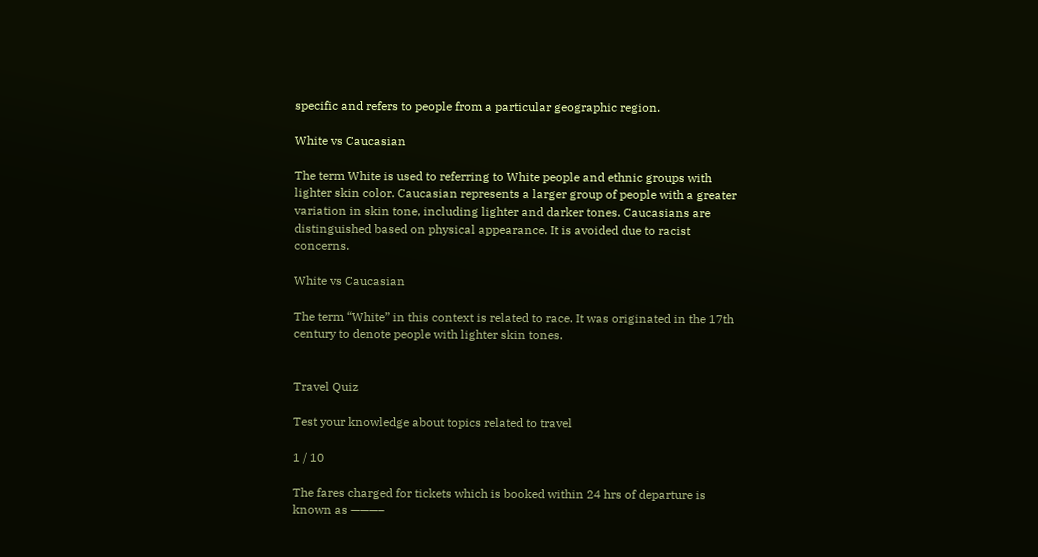specific and refers to people from a particular geographic region.

White vs Caucasian

The term White is used to referring to White people and ethnic groups with lighter skin color. Caucasian represents a larger group of people with a greater variation in skin tone, including lighter and darker tones. Caucasians are distinguished based on physical appearance. It is avoided due to racist concerns.

White vs Caucasian

The term “White” in this context is related to race. It was originated in the 17th century to denote people with lighter skin tones.


Travel Quiz

Test your knowledge about topics related to travel

1 / 10

The fares charged for tickets which is booked within 24 hrs of departure is known as ———–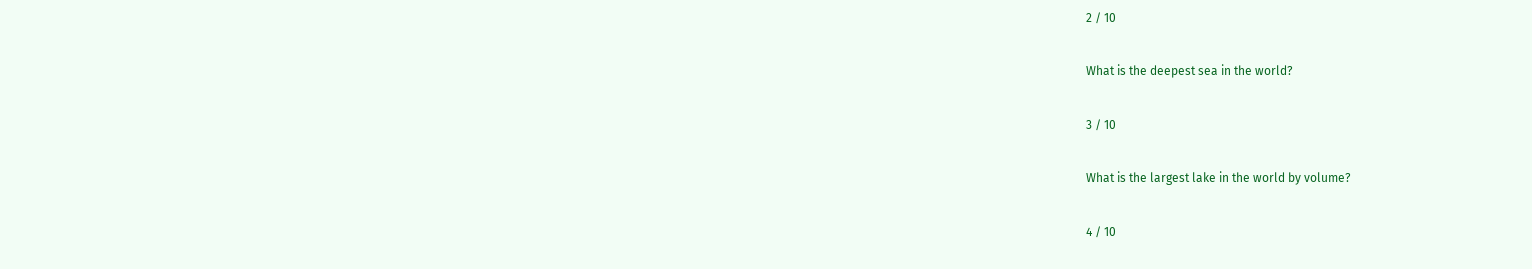2 / 10

What is the deepest sea in the world?

3 / 10

What is the largest lake in the world by volume?

4 / 10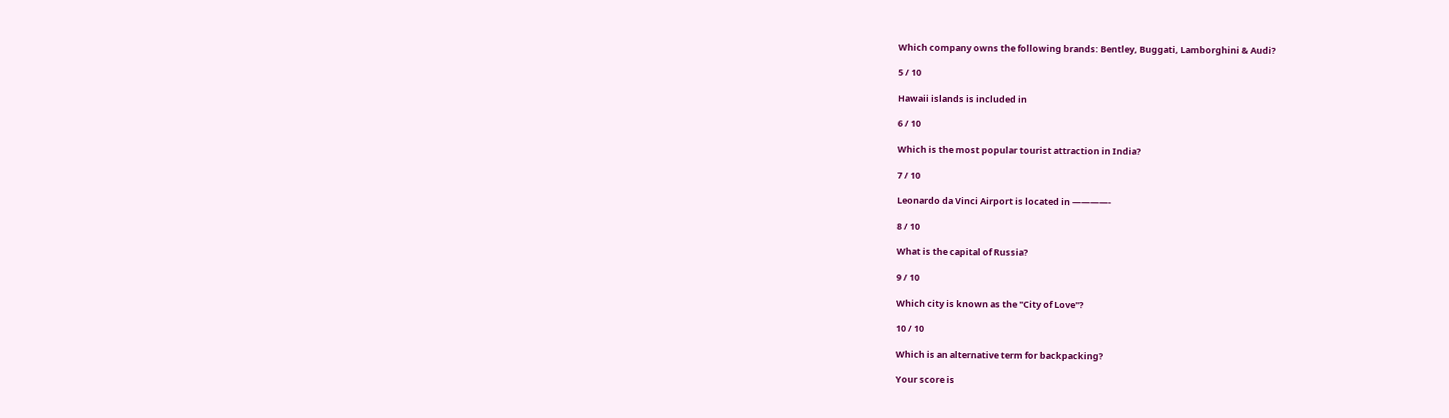Which company owns the following brands: Bentley, Buggati, Lamborghini & Audi?

5 / 10

Hawaii islands is included in

6 / 10

Which is the most popular tourist attraction in India?

7 / 10

Leonardo da Vinci Airport is located in ————-

8 / 10

What is the capital of Russia?

9 / 10

Which city is known as the "City of Love"?

10 / 10

Which is an alternative term for backpacking?

Your score is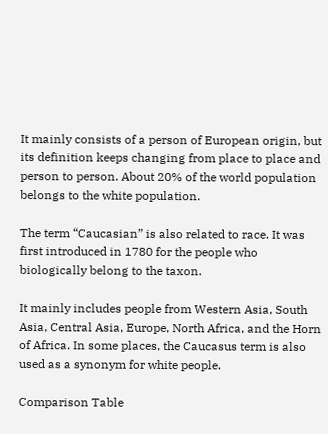It mainly consists of a person of European origin, but its definition keeps changing from place to place and person to person. About 20% of the world population belongs to the white population.

The term “Caucasian” is also related to race. It was first introduced in 1780 for the people who biologically belong to the taxon.

It mainly includes people from Western Asia, South Asia, Central Asia, Europe, North Africa, and the Horn of Africa. In some places, the Caucasus term is also used as a synonym for white people.

Comparison Table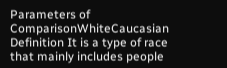Parameters of ComparisonWhiteCaucasian
Definition It is a type of race that mainly includes people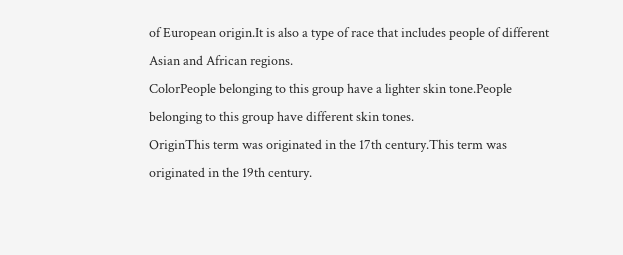of European origin.It is also a type of race that includes people of different Asian and African regions.
ColorPeople belonging to this group have a lighter skin tone.People belonging to this group have different skin tones.
OriginThis term was originated in the 17th century.This term was originated in the 19th century.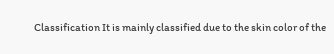Classification It is mainly classified due to the skin color of the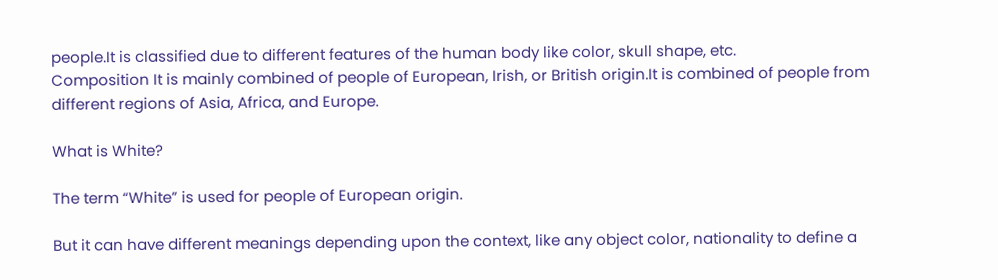people.It is classified due to different features of the human body like color, skull shape, etc.
Composition It is mainly combined of people of European, Irish, or British origin.It is combined of people from different regions of Asia, Africa, and Europe.

What is White?

The term “White” is used for people of European origin.

But it can have different meanings depending upon the context, like any object color, nationality to define a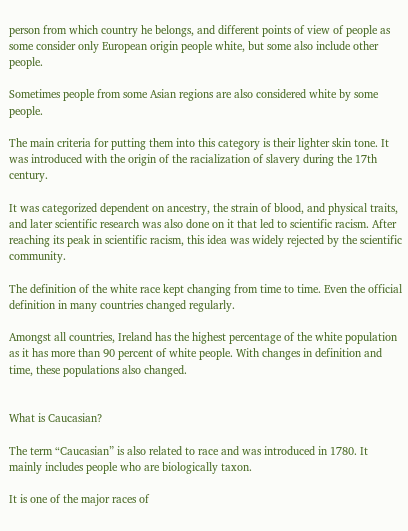person from which country he belongs, and different points of view of people as some consider only European origin people white, but some also include other people.

Sometimes people from some Asian regions are also considered white by some people.

The main criteria for putting them into this category is their lighter skin tone. It was introduced with the origin of the racialization of slavery during the 17th century.

It was categorized dependent on ancestry, the strain of blood, and physical traits, and later scientific research was also done on it that led to scientific racism. After reaching its peak in scientific racism, this idea was widely rejected by the scientific community.

The definition of the white race kept changing from time to time. Even the official definition in many countries changed regularly.

Amongst all countries, Ireland has the highest percentage of the white population as it has more than 90 percent of white people. With changes in definition and time, these populations also changed.


What is Caucasian?

The term “Caucasian” is also related to race and was introduced in 1780. It mainly includes people who are biologically taxon.

It is one of the major races of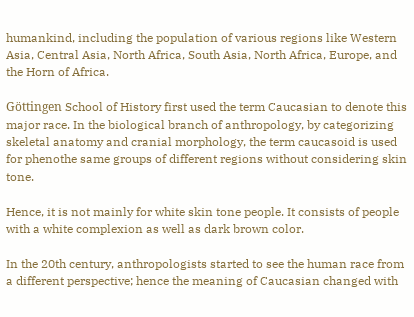humankind, including the population of various regions like Western Asia, Central Asia, North Africa, South Asia, North Africa, Europe, and the Horn of Africa.

Göttingen School of History first used the term Caucasian to denote this major race. In the biological branch of anthropology, by categorizing skeletal anatomy and cranial morphology, the term caucasoid is used for phenothe same groups of different regions without considering skin tone.

Hence, it is not mainly for white skin tone people. It consists of people with a white complexion as well as dark brown color.

In the 20th century, anthropologists started to see the human race from a different perspective; hence the meaning of Caucasian changed with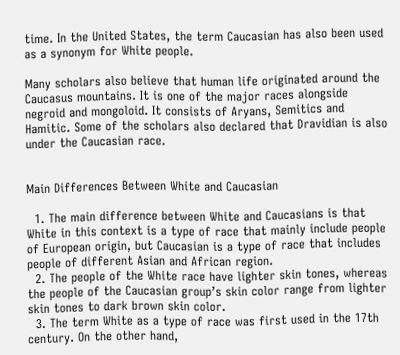time. In the United States, the term Caucasian has also been used as a synonym for White people.

Many scholars also believe that human life originated around the Caucasus mountains. It is one of the major races alongside negroid and mongoloid. It consists of Aryans, Semitics and Hamitic. Some of the scholars also declared that Dravidian is also under the Caucasian race.


Main Differences Between White and Caucasian

  1. The main difference between White and Caucasians is that White in this context is a type of race that mainly include people of European origin, but Caucasian is a type of race that includes people of different Asian and African region.
  2. The people of the White race have lighter skin tones, whereas the people of the Caucasian group’s skin color range from lighter skin tones to dark brown skin color.
  3. The term White as a type of race was first used in the 17th century. On the other hand,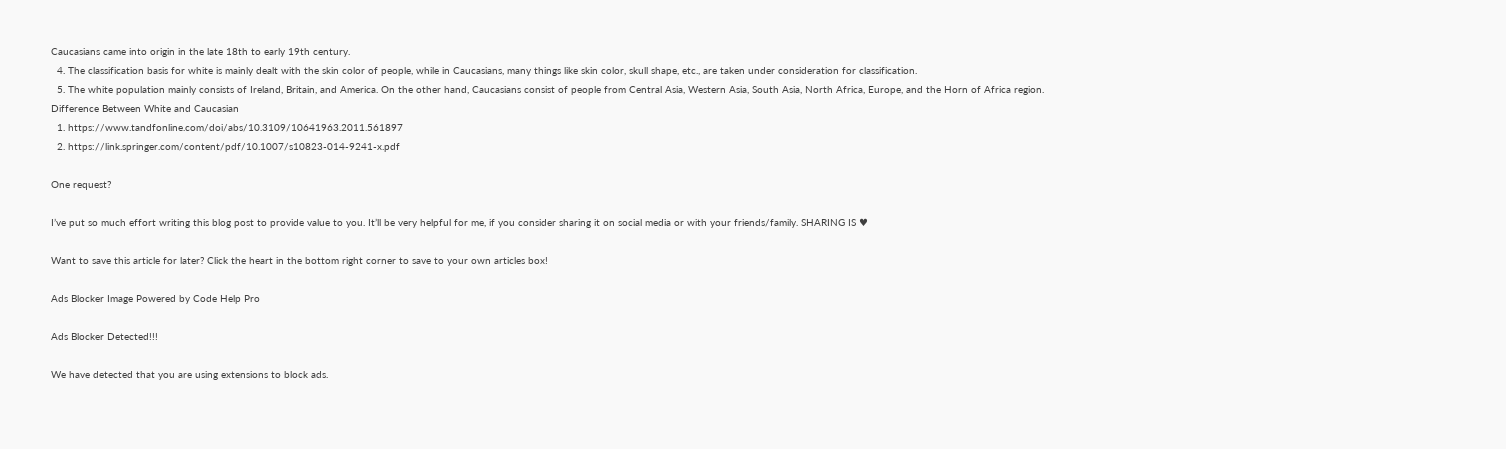Caucasians came into origin in the late 18th to early 19th century.
  4. The classification basis for white is mainly dealt with the skin color of people, while in Caucasians, many things like skin color, skull shape, etc., are taken under consideration for classification.
  5. The white population mainly consists of Ireland, Britain, and America. On the other hand, Caucasians consist of people from Central Asia, Western Asia, South Asia, North Africa, Europe, and the Horn of Africa region.
Difference Between White and Caucasian
  1. https://www.tandfonline.com/doi/abs/10.3109/10641963.2011.561897
  2. https://link.springer.com/content/pdf/10.1007/s10823-014-9241-x.pdf

One request?

I’ve put so much effort writing this blog post to provide value to you. It’ll be very helpful for me, if you consider sharing it on social media or with your friends/family. SHARING IS ♥

Want to save this article for later? Click the heart in the bottom right corner to save to your own articles box!

Ads Blocker Image Powered by Code Help Pro

Ads Blocker Detected!!!

We have detected that you are using extensions to block ads.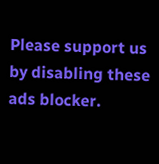Please support us by disabling these ads blocker.